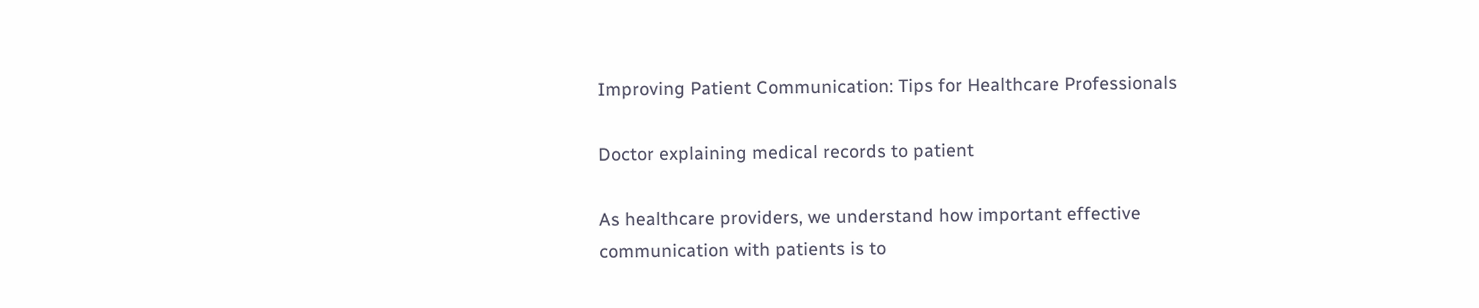Improving Patient Communication: Tips for Healthcare Professionals

Doctor explaining medical records to patient

As healthcare providers, we understand how important effective communication with patients is to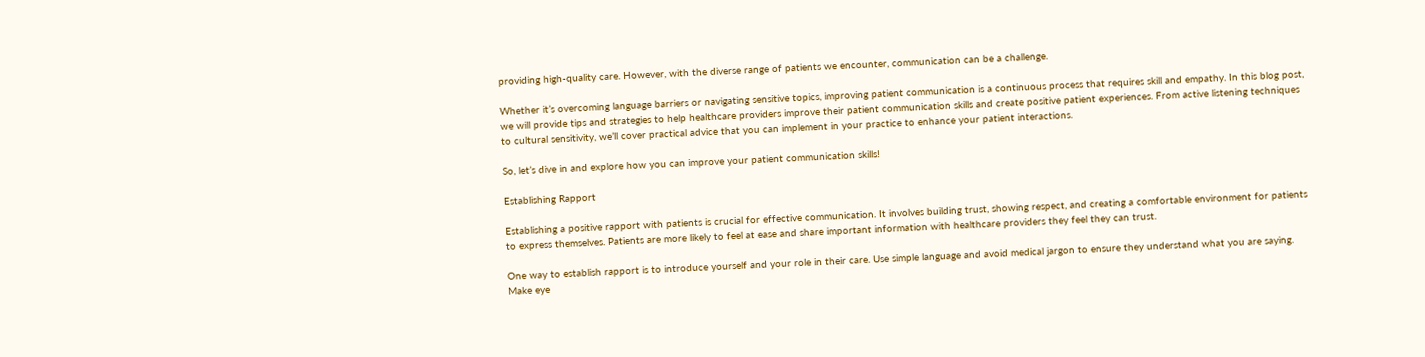providing high-quality care. However, with the diverse range of patients we encounter, communication can be a challenge.

Whether it’s overcoming language barriers or navigating sensitive topics, improving patient communication is a continuous process that requires skill and empathy. In this blog post, we will provide tips and strategies to help healthcare providers improve their patient communication skills and create positive patient experiences. From active listening techniques to cultural sensitivity, we’ll cover practical advice that you can implement in your practice to enhance your patient interactions.

So, let’s dive in and explore how you can improve your patient communication skills!

Establishing Rapport

Establishing a positive rapport with patients is crucial for effective communication. It involves building trust, showing respect, and creating a comfortable environment for patients to express themselves. Patients are more likely to feel at ease and share important information with healthcare providers they feel they can trust.

One way to establish rapport is to introduce yourself and your role in their care. Use simple language and avoid medical jargon to ensure they understand what you are saying. Make eye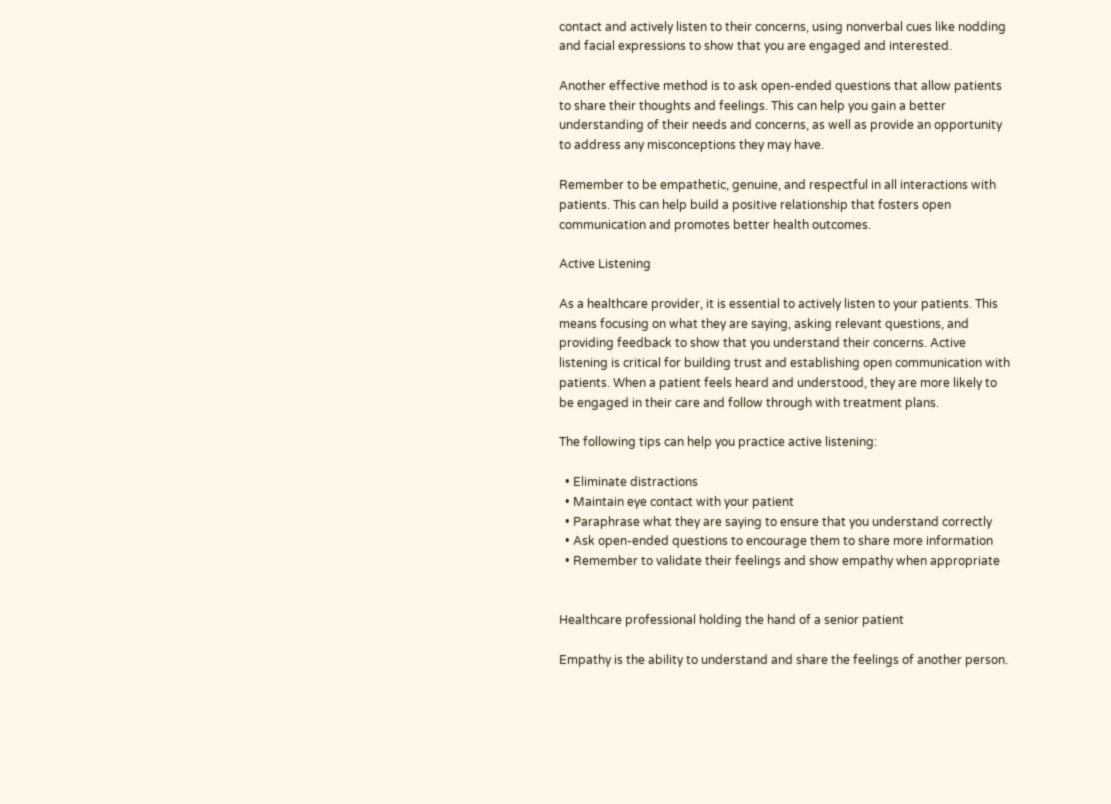contact and actively listen to their concerns, using nonverbal cues like nodding and facial expressions to show that you are engaged and interested.

Another effective method is to ask open-ended questions that allow patients to share their thoughts and feelings. This can help you gain a better understanding of their needs and concerns, as well as provide an opportunity to address any misconceptions they may have.

Remember to be empathetic, genuine, and respectful in all interactions with patients. This can help build a positive relationship that fosters open communication and promotes better health outcomes.

Active Listening

As a healthcare provider, it is essential to actively listen to your patients. This means focusing on what they are saying, asking relevant questions, and providing feedback to show that you understand their concerns. Active listening is critical for building trust and establishing open communication with patients. When a patient feels heard and understood, they are more likely to be engaged in their care and follow through with treatment plans.

The following tips can help you practice active listening:

  • Eliminate distractions
  • Maintain eye contact with your patient
  • Paraphrase what they are saying to ensure that you understand correctly
  • Ask open-ended questions to encourage them to share more information
  • Remember to validate their feelings and show empathy when appropriate


Healthcare professional holding the hand of a senior patient

Empathy is the ability to understand and share the feelings of another person.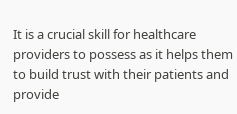It is a crucial skill for healthcare providers to possess as it helps them to build trust with their patients and provide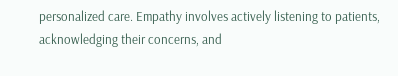personalized care. Empathy involves actively listening to patients, acknowledging their concerns, and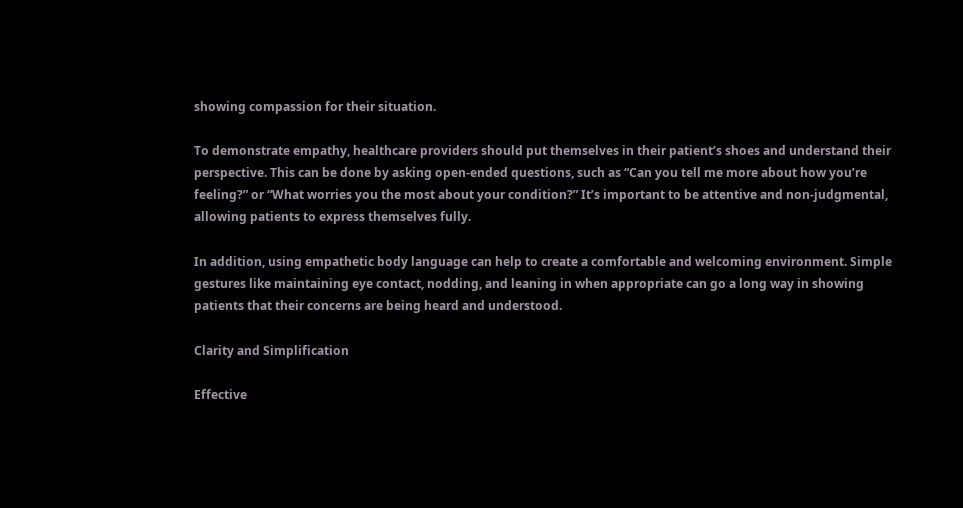showing compassion for their situation.

To demonstrate empathy, healthcare providers should put themselves in their patient’s shoes and understand their perspective. This can be done by asking open-ended questions, such as “Can you tell me more about how you’re feeling?” or “What worries you the most about your condition?” It’s important to be attentive and non-judgmental, allowing patients to express themselves fully.

In addition, using empathetic body language can help to create a comfortable and welcoming environment. Simple gestures like maintaining eye contact, nodding, and leaning in when appropriate can go a long way in showing patients that their concerns are being heard and understood.

Clarity and Simplification

Effective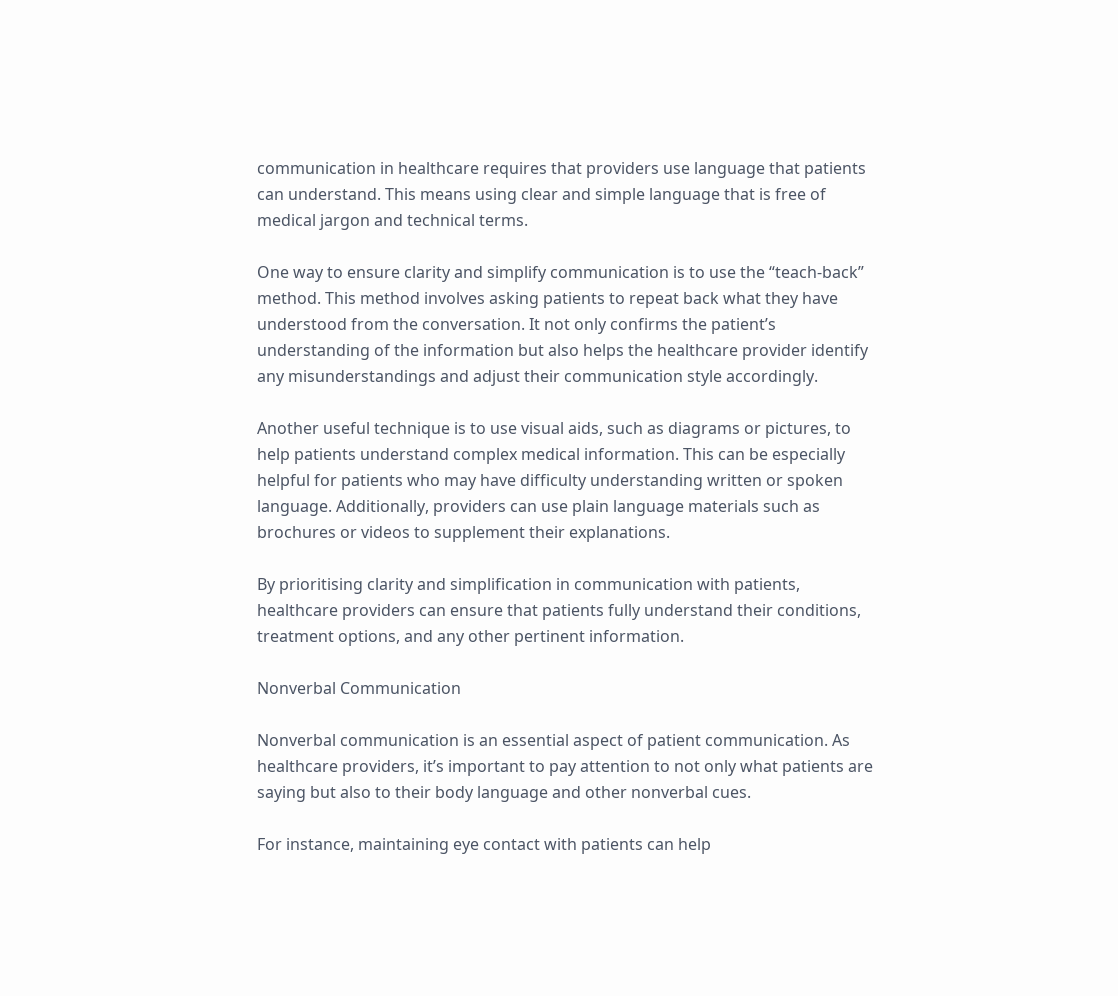communication in healthcare requires that providers use language that patients can understand. This means using clear and simple language that is free of medical jargon and technical terms.

One way to ensure clarity and simplify communication is to use the “teach-back” method. This method involves asking patients to repeat back what they have understood from the conversation. It not only confirms the patient’s understanding of the information but also helps the healthcare provider identify any misunderstandings and adjust their communication style accordingly.

Another useful technique is to use visual aids, such as diagrams or pictures, to help patients understand complex medical information. This can be especially helpful for patients who may have difficulty understanding written or spoken language. Additionally, providers can use plain language materials such as brochures or videos to supplement their explanations.

By prioritising clarity and simplification in communication with patients, healthcare providers can ensure that patients fully understand their conditions, treatment options, and any other pertinent information.

Nonverbal Communication

Nonverbal communication is an essential aspect of patient communication. As healthcare providers, it’s important to pay attention to not only what patients are saying but also to their body language and other nonverbal cues.

For instance, maintaining eye contact with patients can help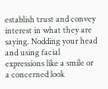establish trust and convey interest in what they are saying. Nodding your head and using facial expressions like a smile or a concerned look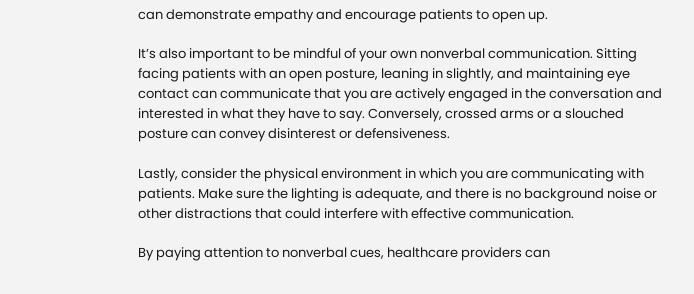can demonstrate empathy and encourage patients to open up.

It’s also important to be mindful of your own nonverbal communication. Sitting facing patients with an open posture, leaning in slightly, and maintaining eye contact can communicate that you are actively engaged in the conversation and interested in what they have to say. Conversely, crossed arms or a slouched posture can convey disinterest or defensiveness.

Lastly, consider the physical environment in which you are communicating with patients. Make sure the lighting is adequate, and there is no background noise or other distractions that could interfere with effective communication.

By paying attention to nonverbal cues, healthcare providers can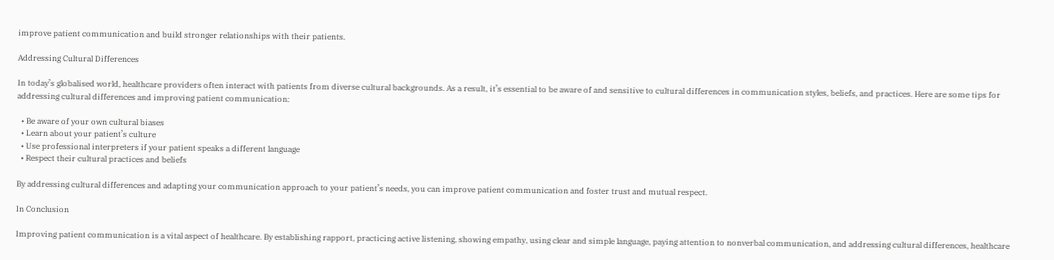improve patient communication and build stronger relationships with their patients.

Addressing Cultural Differences

In today’s globalised world, healthcare providers often interact with patients from diverse cultural backgrounds. As a result, it’s essential to be aware of and sensitive to cultural differences in communication styles, beliefs, and practices. Here are some tips for addressing cultural differences and improving patient communication:

  • Be aware of your own cultural biases
  • Learn about your patient’s culture
  • Use professional interpreters if your patient speaks a different language
  • Respect their cultural practices and beliefs

By addressing cultural differences and adapting your communication approach to your patient’s needs, you can improve patient communication and foster trust and mutual respect.

In Conclusion

Improving patient communication is a vital aspect of healthcare. By establishing rapport, practicing active listening, showing empathy, using clear and simple language, paying attention to nonverbal communication, and addressing cultural differences, healthcare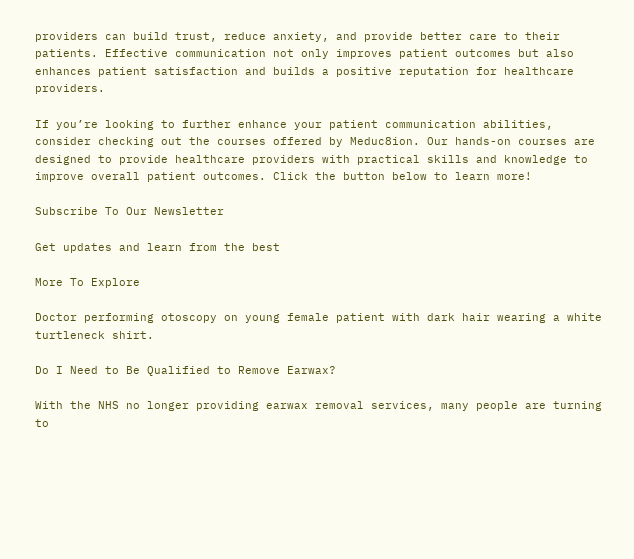providers can build trust, reduce anxiety, and provide better care to their patients. Effective communication not only improves patient outcomes but also enhances patient satisfaction and builds a positive reputation for healthcare providers.

If you’re looking to further enhance your patient communication abilities, consider checking out the courses offered by Meduc8ion. Our hands-on courses are designed to provide healthcare providers with practical skills and knowledge to improve overall patient outcomes. Click the button below to learn more!

Subscribe To Our Newsletter

Get updates and learn from the best

More To Explore

Doctor performing otoscopy on young female patient with dark hair wearing a white turtleneck shirt.

Do I Need to Be Qualified to Remove Earwax?

With the NHS no longer providing earwax removal services, many people are turning to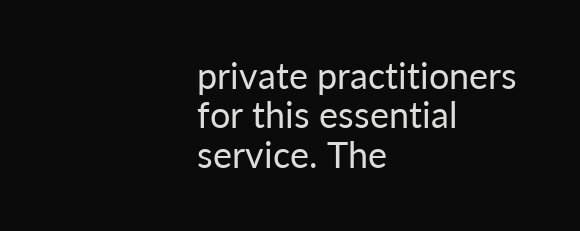private practitioners for this essential service. The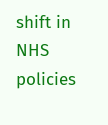shift in NHS policies